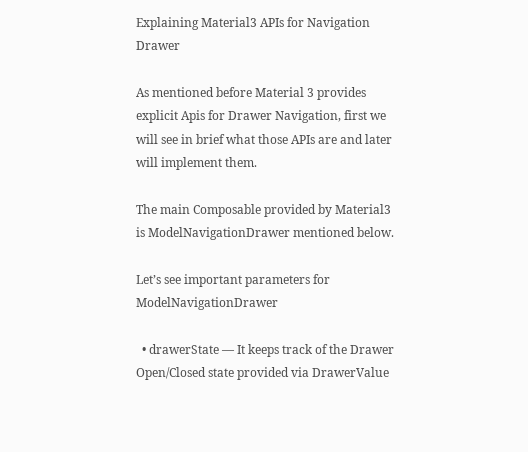Explaining Material3 APIs for Navigation Drawer

As mentioned before Material 3 provides explicit Apis for Drawer Navigation, first we will see in brief what those APIs are and later will implement them.

The main Composable provided by Material3 is ModelNavigationDrawer mentioned below.

Let’s see important parameters for ModelNavigationDrawer

  • drawerState — It keeps track of the Drawer Open/Closed state provided via DrawerValue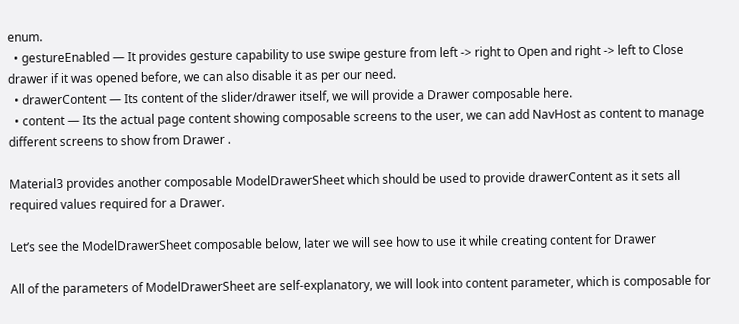enum.
  • gestureEnabled — It provides gesture capability to use swipe gesture from left -> right to Open and right -> left to Close drawer if it was opened before, we can also disable it as per our need.
  • drawerContent — Its content of the slider/drawer itself, we will provide a Drawer composable here.
  • content — Its the actual page content showing composable screens to the user, we can add NavHost as content to manage different screens to show from Drawer .

Material3 provides another composable ModelDrawerSheet which should be used to provide drawerContent as it sets all required values required for a Drawer.

Let’s see the ModelDrawerSheet composable below, later we will see how to use it while creating content for Drawer

All of the parameters of ModelDrawerSheet are self-explanatory, we will look into content parameter, which is composable for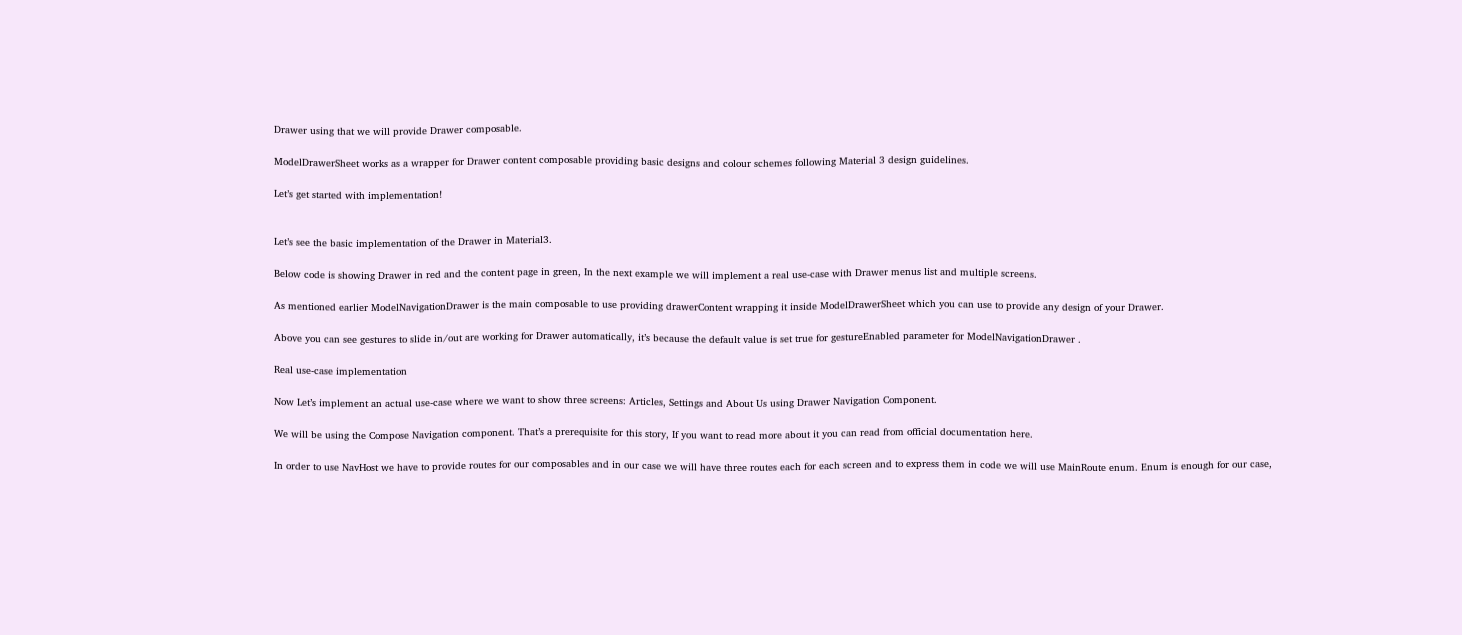Drawer using that we will provide Drawer composable.

ModelDrawerSheet works as a wrapper for Drawer content composable providing basic designs and colour schemes following Material 3 design guidelines.

Let’s get started with implementation!


Let’s see the basic implementation of the Drawer in Material3.

Below code is showing Drawer in red and the content page in green, In the next example we will implement a real use-case with Drawer menus list and multiple screens.

As mentioned earlier ModelNavigationDrawer is the main composable to use providing drawerContent wrapping it inside ModelDrawerSheet which you can use to provide any design of your Drawer.

Above you can see gestures to slide in/out are working for Drawer automatically, it’s because the default value is set true for gestureEnabled parameter for ModelNavigationDrawer .

Real use-case implementation

Now Let’s implement an actual use-case where we want to show three screens: Articles, Settings and About Us using Drawer Navigation Component.

We will be using the Compose Navigation component. That’s a prerequisite for this story, If you want to read more about it you can read from official documentation here.

In order to use NavHost we have to provide routes for our composables and in our case we will have three routes each for each screen and to express them in code we will use MainRoute enum. Enum is enough for our case,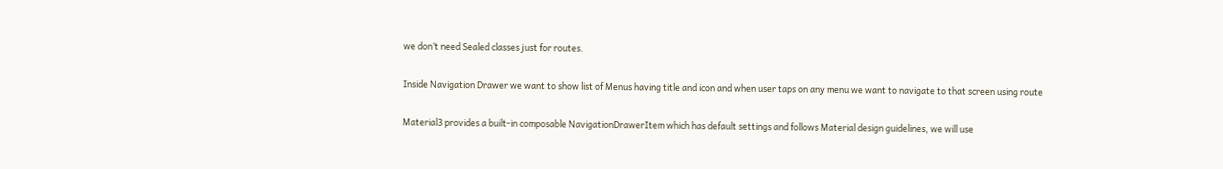we don’t need Sealed classes just for routes.

Inside Navigation Drawer we want to show list of Menus having title and icon and when user taps on any menu we want to navigate to that screen using route

Material3 provides a built-in composable NavigationDrawerItem which has default settings and follows Material design guidelines, we will use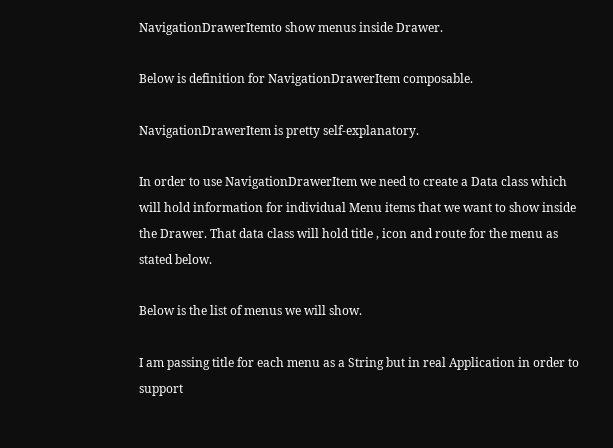NavigationDrawerItemto show menus inside Drawer.

Below is definition for NavigationDrawerItem composable.

NavigationDrawerItem is pretty self-explanatory.

In order to use NavigationDrawerItem we need to create a Data class which will hold information for individual Menu items that we want to show inside the Drawer. That data class will hold title , icon and route for the menu as stated below.

Below is the list of menus we will show.

I am passing title for each menu as a String but in real Application in order to support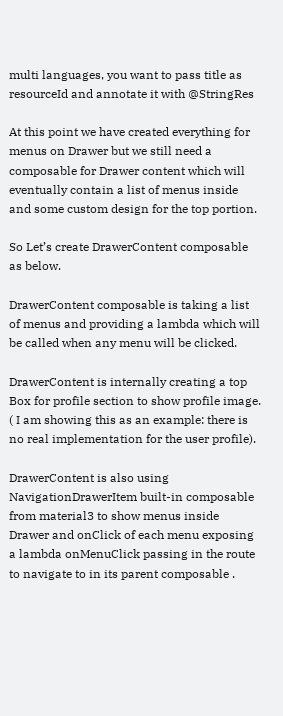multi languages, you want to pass title as resourceId and annotate it with @StringRes

At this point we have created everything for menus on Drawer but we still need a composable for Drawer content which will eventually contain a list of menus inside and some custom design for the top portion.

So Let’s create DrawerContent composable as below.

DrawerContent composable is taking a list of menus and providing a lambda which will be called when any menu will be clicked.

DrawerContent is internally creating a top Box for profile section to show profile image. ( I am showing this as an example: there is no real implementation for the user profile).

DrawerContent is also using NavigationDrawerItem built-in composable from material3 to show menus inside Drawer and onClick of each menu exposing a lambda onMenuClick passing in the route to navigate to in its parent composable .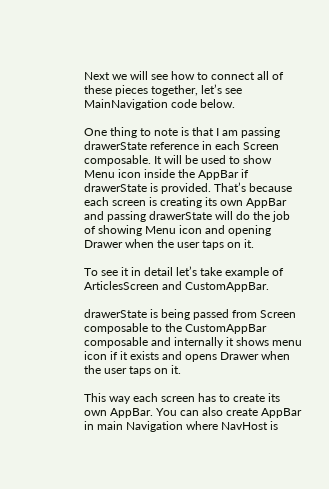Next we will see how to connect all of these pieces together, let’s see MainNavigation code below.

One thing to note is that I am passing drawerState reference in each Screen composable. It will be used to show Menu icon inside the AppBar if drawerState is provided. That’s because each screen is creating its own AppBar and passing drawerState will do the job of showing Menu icon and opening Drawer when the user taps on it.

To see it in detail let’s take example of ArticlesScreen and CustomAppBar.

drawerState is being passed from Screen composable to the CustomAppBar composable and internally it shows menu icon if it exists and opens Drawer when the user taps on it.

This way each screen has to create its own AppBar. You can also create AppBar in main Navigation where NavHost is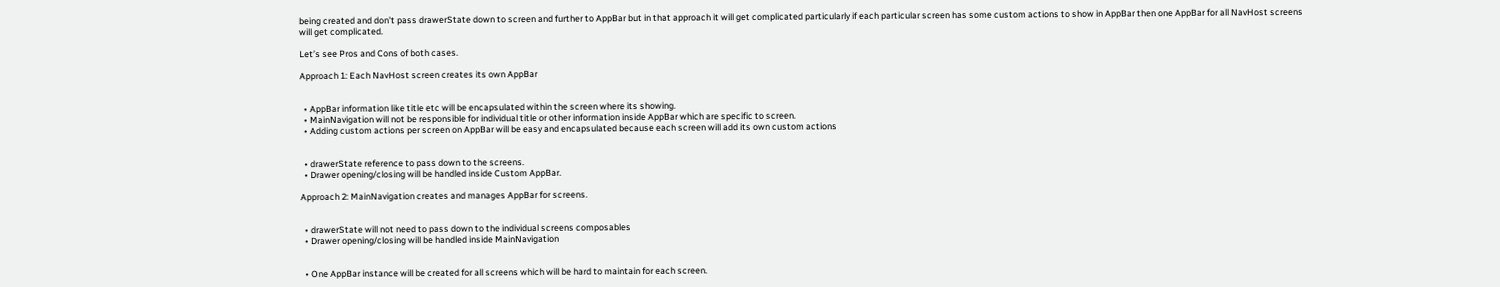being created and don’t pass drawerState down to screen and further to AppBar but in that approach it will get complicated particularly if each particular screen has some custom actions to show in AppBar then one AppBar for all NavHost screens will get complicated.

Let’s see Pros and Cons of both cases.

Approach 1: Each NavHost screen creates its own AppBar


  • AppBar information like title etc will be encapsulated within the screen where its showing.
  • MainNavigation will not be responsible for individual title or other information inside AppBar which are specific to screen.
  • Adding custom actions per screen on AppBar will be easy and encapsulated because each screen will add its own custom actions


  • drawerState reference to pass down to the screens.
  • Drawer opening/closing will be handled inside Custom AppBar.

Approach 2: MainNavigation creates and manages AppBar for screens.


  • drawerState will not need to pass down to the individual screens composables
  • Drawer opening/closing will be handled inside MainNavigation


  • One AppBar instance will be created for all screens which will be hard to maintain for each screen.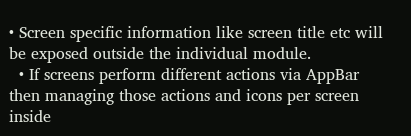• Screen specific information like screen title etc will be exposed outside the individual module.
  • If screens perform different actions via AppBar then managing those actions and icons per screen inside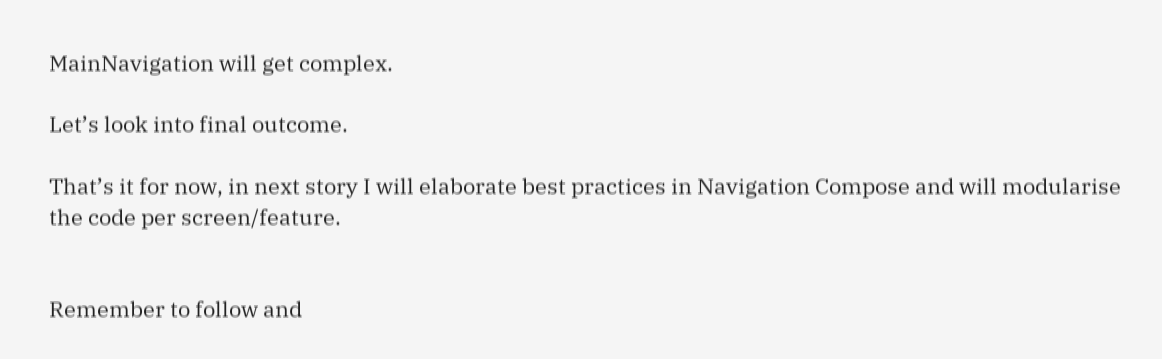MainNavigation will get complex.

Let’s look into final outcome.

That’s it for now, in next story I will elaborate best practices in Navigation Compose and will modularise the code per screen/feature.


Remember to follow and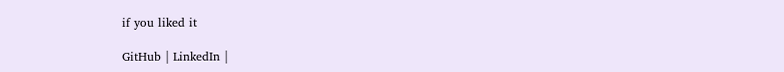if you liked it

GitHub | LinkedIn |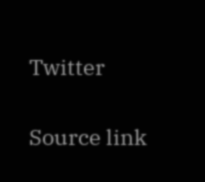Twitter

Source link